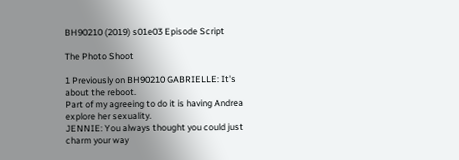BH90210 (2019) s01e03 Episode Script

The Photo Shoot

1 Previously on BH90210 GABRIELLE: It's about the reboot.
Part of my agreeing to do it is having Andrea explore her sexuality.
JENNIE: You always thought you could just charm your way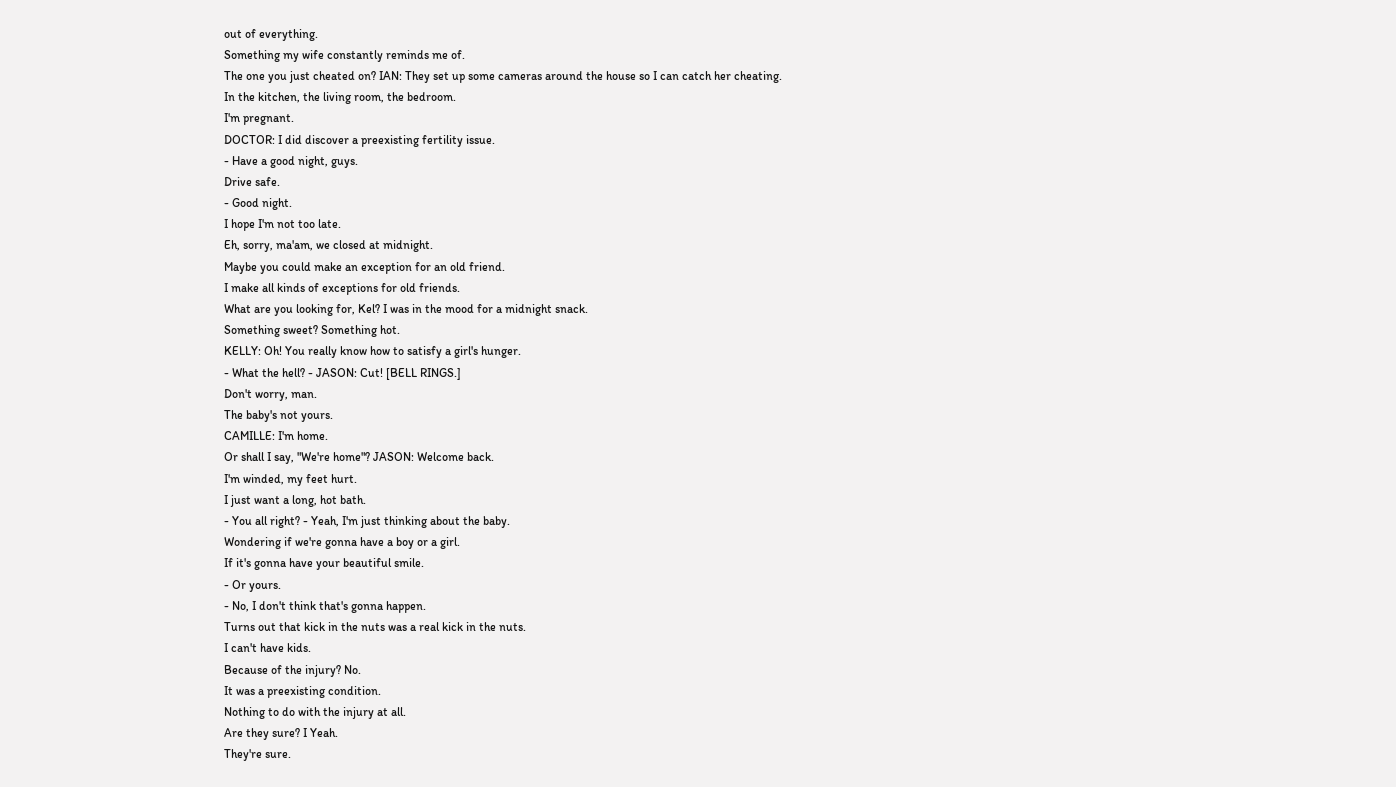out of everything.
Something my wife constantly reminds me of.
The one you just cheated on? IAN: They set up some cameras around the house so I can catch her cheating.
In the kitchen, the living room, the bedroom.
I'm pregnant.
DOCTOR: I did discover a preexisting fertility issue.
- Have a good night, guys.
Drive safe.
- Good night.
I hope I'm not too late.
Eh, sorry, ma'am, we closed at midnight.
Maybe you could make an exception for an old friend.
I make all kinds of exceptions for old friends.
What are you looking for, Kel? I was in the mood for a midnight snack.
Something sweet? Something hot.
KELLY: Oh! You really know how to satisfy a girl's hunger.
- What the hell? - JASON: Cut! [BELL RINGS.]
Don't worry, man.
The baby's not yours.
CAMILLE: I'm home.
Or shall I say, "We're home"? JASON: Welcome back.
I'm winded, my feet hurt.
I just want a long, hot bath.
- You all right? - Yeah, I'm just thinking about the baby.
Wondering if we're gonna have a boy or a girl.
If it's gonna have your beautiful smile.
- Or yours.
- No, I don't think that's gonna happen.
Turns out that kick in the nuts was a real kick in the nuts.
I can't have kids.
Because of the injury? No.
It was a preexisting condition.
Nothing to do with the injury at all.
Are they sure? I Yeah.
They're sure.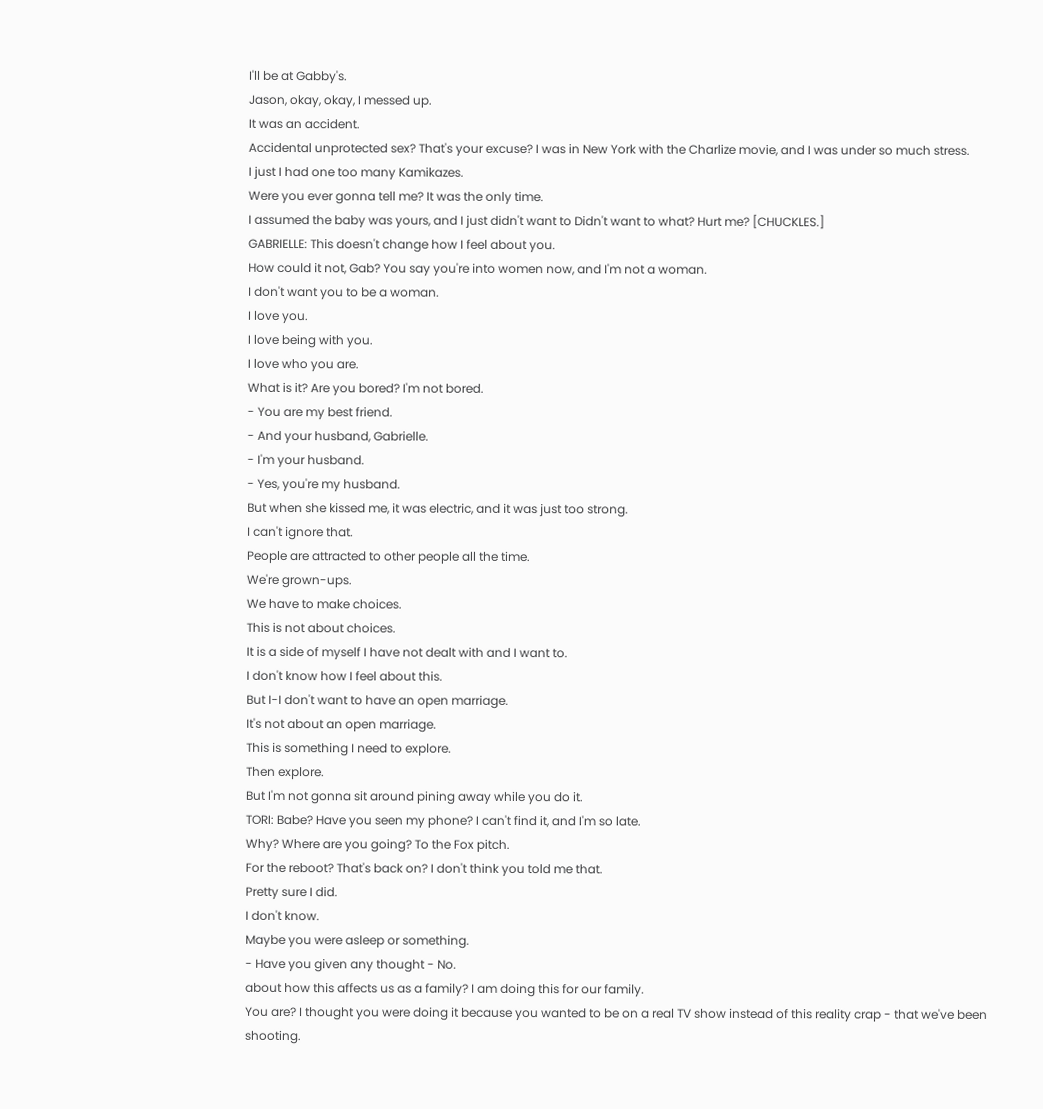I'll be at Gabby's.
Jason, okay, okay, I messed up.
It was an accident.
Accidental unprotected sex? That's your excuse? I was in New York with the Charlize movie, and I was under so much stress.
I just I had one too many Kamikazes.
Were you ever gonna tell me? It was the only time.
I assumed the baby was yours, and I just didn't want to Didn't want to what? Hurt me? [CHUCKLES.]
GABRIELLE: This doesn't change how I feel about you.
How could it not, Gab? You say you're into women now, and I'm not a woman.
I don't want you to be a woman.
I love you.
I love being with you.
I love who you are.
What is it? Are you bored? I'm not bored.
- You are my best friend.
- And your husband, Gabrielle.
- I'm your husband.
- Yes, you're my husband.
But when she kissed me, it was electric, and it was just too strong.
I can't ignore that.
People are attracted to other people all the time.
We're grown-ups.
We have to make choices.
This is not about choices.
It is a side of myself I have not dealt with and I want to.
I don't know how I feel about this.
But I-I don't want to have an open marriage.
It's not about an open marriage.
This is something I need to explore.
Then explore.
But I'm not gonna sit around pining away while you do it.
TORI: Babe? Have you seen my phone? I can't find it, and I'm so late.
Why? Where are you going? To the Fox pitch.
For the reboot? That's back on? I don't think you told me that.
Pretty sure I did.
I don't know.
Maybe you were asleep or something.
- Have you given any thought - No.
about how this affects us as a family? I am doing this for our family.
You are? I thought you were doing it because you wanted to be on a real TV show instead of this reality crap - that we've been shooting.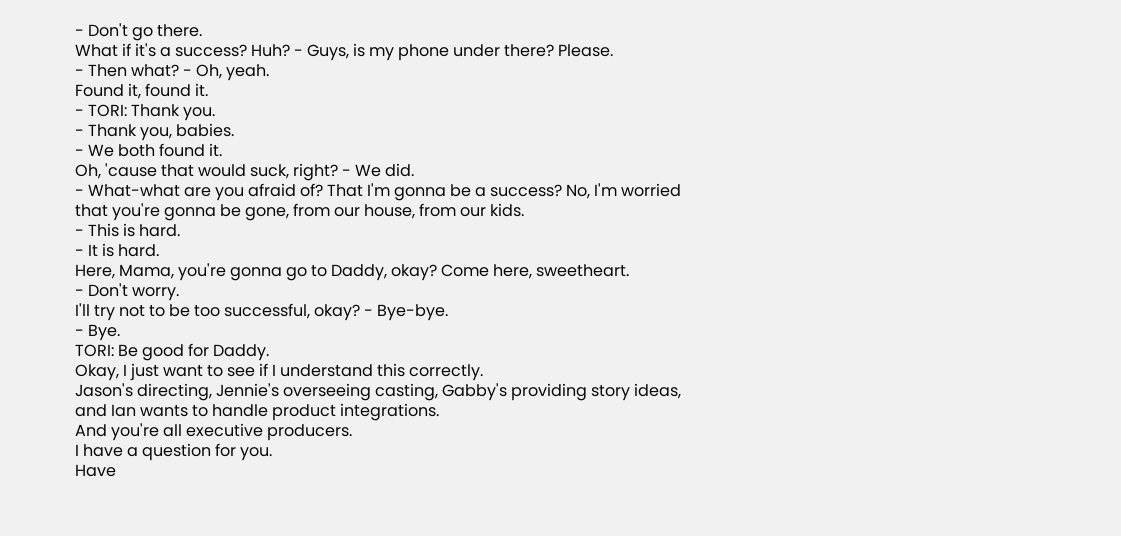- Don't go there.
What if it's a success? Huh? - Guys, is my phone under there? Please.
- Then what? - Oh, yeah.
Found it, found it.
- TORI: Thank you.
- Thank you, babies.
- We both found it.
Oh, 'cause that would suck, right? - We did.
- What-what are you afraid of? That I'm gonna be a success? No, I'm worried that you're gonna be gone, from our house, from our kids.
- This is hard.
- It is hard.
Here, Mama, you're gonna go to Daddy, okay? Come here, sweetheart.
- Don't worry.
I'll try not to be too successful, okay? - Bye-bye.
- Bye.
TORI: Be good for Daddy.
Okay, I just want to see if I understand this correctly.
Jason's directing, Jennie's overseeing casting, Gabby's providing story ideas, and Ian wants to handle product integrations.
And you're all executive producers.
I have a question for you.
Have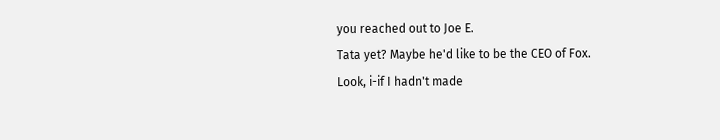you reached out to Joe E.
Tata yet? Maybe he'd like to be the CEO of Fox.
Look, i-if I hadn't made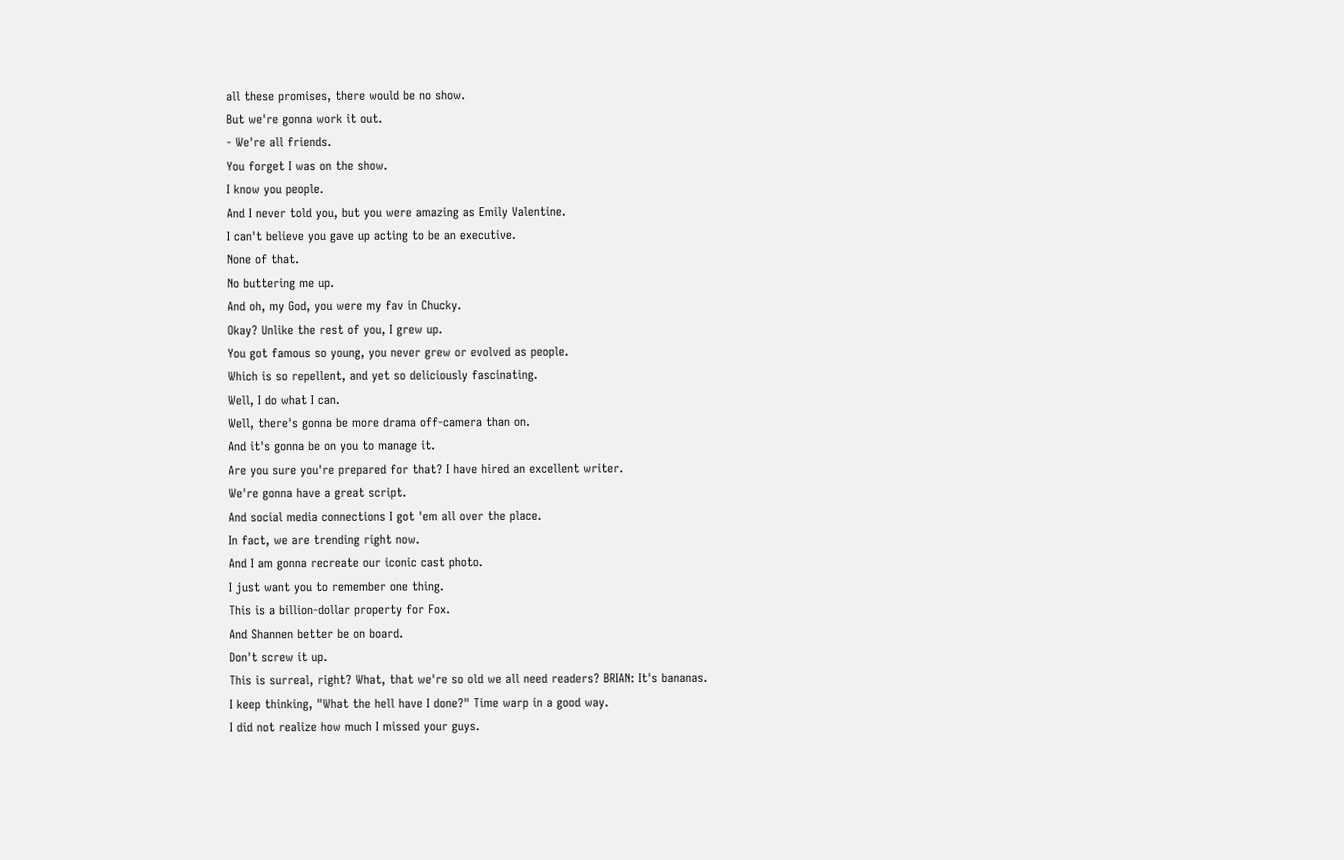all these promises, there would be no show.
But we're gonna work it out.
- We're all friends.
You forget I was on the show.
I know you people.
And I never told you, but you were amazing as Emily Valentine.
I can't believe you gave up acting to be an executive.
None of that.
No buttering me up.
And oh, my God, you were my fav in Chucky.
Okay? Unlike the rest of you, I grew up.
You got famous so young, you never grew or evolved as people.
Which is so repellent, and yet so deliciously fascinating.
Well, I do what I can.
Well, there's gonna be more drama off-camera than on.
And it's gonna be on you to manage it.
Are you sure you're prepared for that? I have hired an excellent writer.
We're gonna have a great script.
And social media connections I got 'em all over the place.
In fact, we are trending right now.
And I am gonna recreate our iconic cast photo.
I just want you to remember one thing.
This is a billion-dollar property for Fox.
And Shannen better be on board.
Don't screw it up.
This is surreal, right? What, that we're so old we all need readers? BRIAN: It's bananas.
I keep thinking, "What the hell have I done?" Time warp in a good way.
I did not realize how much I missed your guys.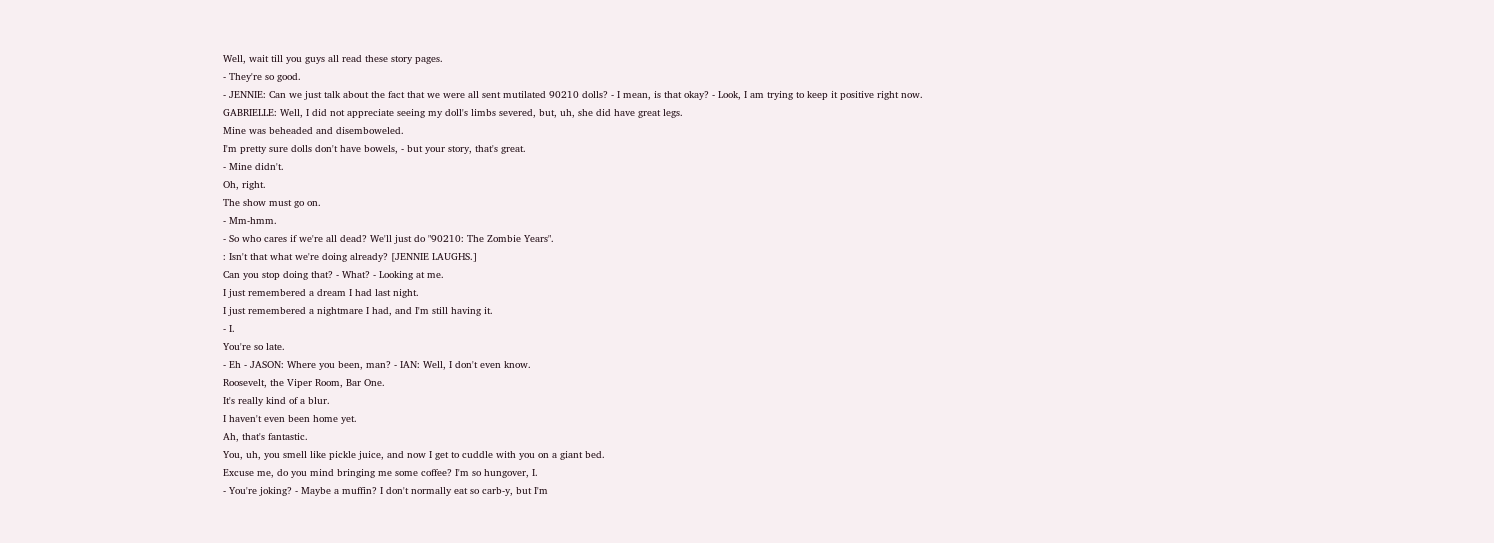Well, wait till you guys all read these story pages.
- They're so good.
- JENNIE: Can we just talk about the fact that we were all sent mutilated 90210 dolls? - I mean, is that okay? - Look, I am trying to keep it positive right now.
GABRIELLE: Well, I did not appreciate seeing my doll's limbs severed, but, uh, she did have great legs.
Mine was beheaded and disemboweled.
I'm pretty sure dolls don't have bowels, - but your story, that's great.
- Mine didn't.
Oh, right.
The show must go on.
- Mm-hmm.
- So who cares if we're all dead? We'll just do "90210: The Zombie Years".
: Isn't that what we're doing already? [JENNIE LAUGHS.]
Can you stop doing that? - What? - Looking at me.
I just remembered a dream I had last night.
I just remembered a nightmare I had, and I'm still having it.
- I.
You're so late.
- Eh - JASON: Where you been, man? - IAN: Well, I don't even know.
Roosevelt, the Viper Room, Bar One.
It's really kind of a blur.
I haven't even been home yet.
Ah, that's fantastic.
You, uh, you smell like pickle juice, and now I get to cuddle with you on a giant bed.
Excuse me, do you mind bringing me some coffee? I'm so hungover, I.
- You're joking? - Maybe a muffin? I don't normally eat so carb-y, but I'm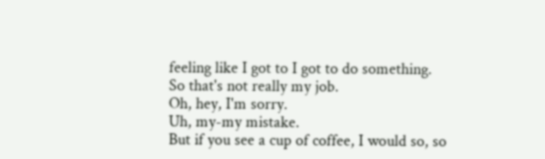feeling like I got to I got to do something.
So that's not really my job.
Oh, hey, I'm sorry.
Uh, my-my mistake.
But if you see a cup of coffee, I would so, so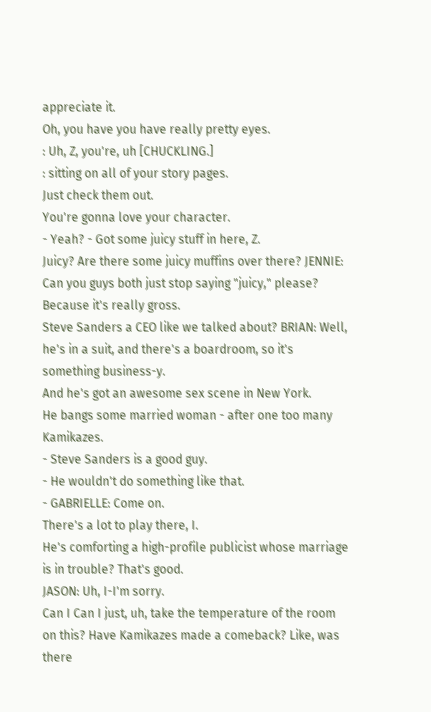appreciate it.
Oh, you have you have really pretty eyes.
: Uh, Z, you're, uh [CHUCKLING.]
: sitting on all of your story pages.
Just check them out.
You're gonna love your character.
- Yeah? - Got some juicy stuff in here, Z.
Juicy? Are there some juicy muffins over there? JENNIE: Can you guys both just stop saying "juicy," please? Because it's really gross.
Steve Sanders a CEO like we talked about? BRIAN: Well, he's in a suit, and there's a boardroom, so it's something business-y.
And he's got an awesome sex scene in New York.
He bangs some married woman - after one too many Kamikazes.
- Steve Sanders is a good guy.
- He wouldn't do something like that.
- GABRIELLE: Come on.
There's a lot to play there, I.
He's comforting a high-profile publicist whose marriage is in trouble? That's good.
JASON: Uh, I-I'm sorry.
Can I Can I just, uh, take the temperature of the room on this? Have Kamikazes made a comeback? Like, was there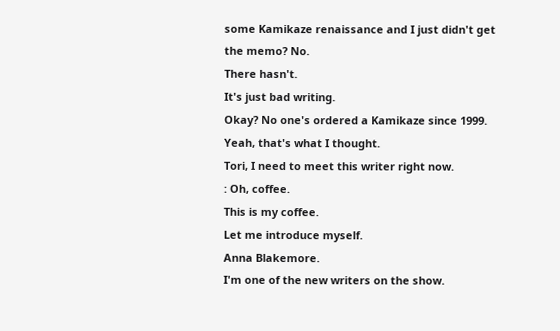some Kamikaze renaissance and I just didn't get the memo? No.
There hasn't.
It's just bad writing.
Okay? No one's ordered a Kamikaze since 1999.
Yeah, that's what I thought.
Tori, I need to meet this writer right now.
: Oh, coffee.
This is my coffee.
Let me introduce myself.
Anna Blakemore.
I'm one of the new writers on the show.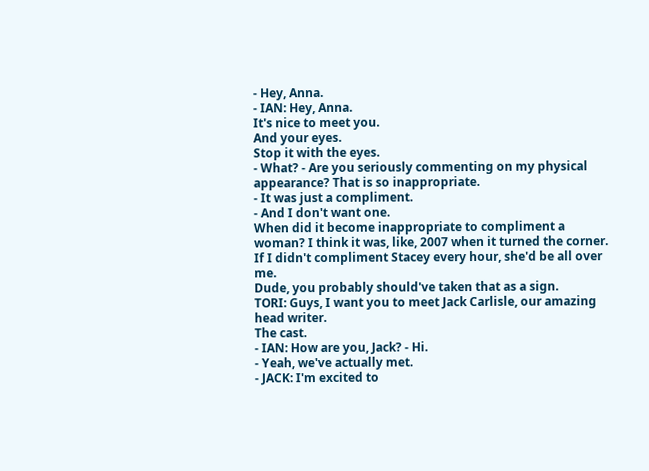- Hey, Anna.
- IAN: Hey, Anna.
It's nice to meet you.
And your eyes.
Stop it with the eyes.
- What? - Are you seriously commenting on my physical appearance? That is so inappropriate.
- It was just a compliment.
- And I don't want one.
When did it become inappropriate to compliment a woman? I think it was, like, 2007 when it turned the corner.
If I didn't compliment Stacey every hour, she'd be all over me.
Dude, you probably should've taken that as a sign.
TORI: Guys, I want you to meet Jack Carlisle, our amazing head writer.
The cast.
- IAN: How are you, Jack? - Hi.
- Yeah, we've actually met.
- JACK: I'm excited to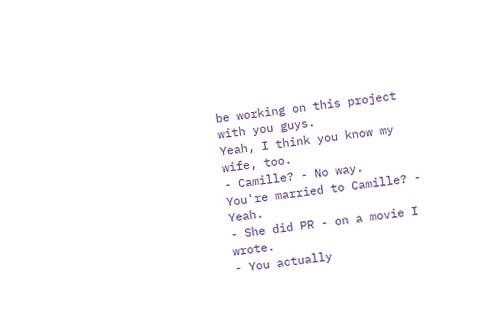be working on this project with you guys.
Yeah, I think you know my wife, too.
- Camille? - No way.
You're married to Camille? - Yeah.
- She did PR - on a movie I wrote.
- You actually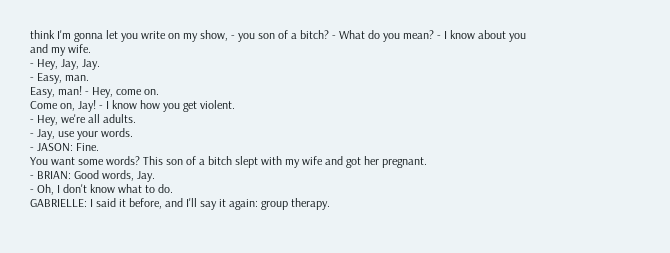think I'm gonna let you write on my show, - you son of a bitch? - What do you mean? - I know about you and my wife.
- Hey, Jay, Jay.
- Easy, man.
Easy, man! - Hey, come on.
Come on, Jay! - I know how you get violent.
- Hey, we're all adults.
- Jay, use your words.
- JASON: Fine.
You want some words? This son of a bitch slept with my wife and got her pregnant.
- BRIAN: Good words, Jay.
- Oh, I don't know what to do.
GABRIELLE: I said it before, and I'll say it again: group therapy.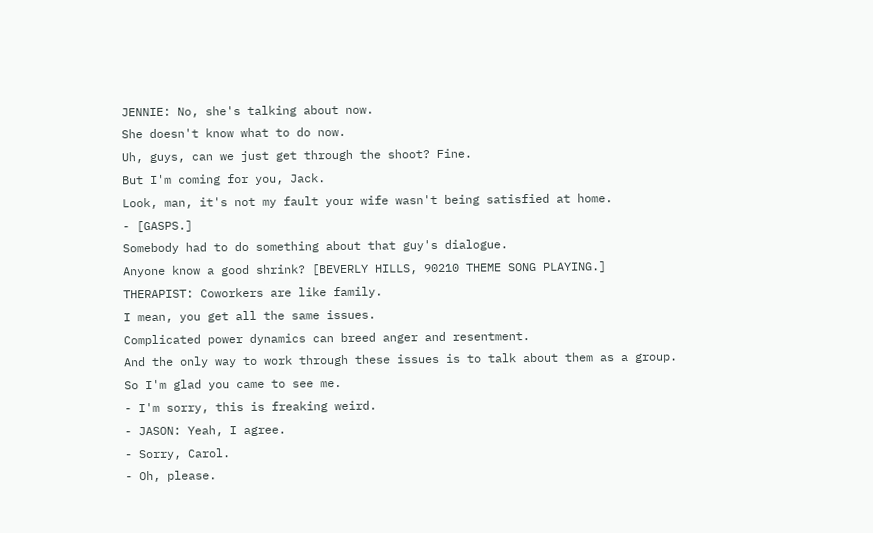JENNIE: No, she's talking about now.
She doesn't know what to do now.
Uh, guys, can we just get through the shoot? Fine.
But I'm coming for you, Jack.
Look, man, it's not my fault your wife wasn't being satisfied at home.
- [GASPS.]
Somebody had to do something about that guy's dialogue.
Anyone know a good shrink? [BEVERLY HILLS, 90210 THEME SONG PLAYING.]
THERAPIST: Coworkers are like family.
I mean, you get all the same issues.
Complicated power dynamics can breed anger and resentment.
And the only way to work through these issues is to talk about them as a group.
So I'm glad you came to see me.
- I'm sorry, this is freaking weird.
- JASON: Yeah, I agree.
- Sorry, Carol.
- Oh, please.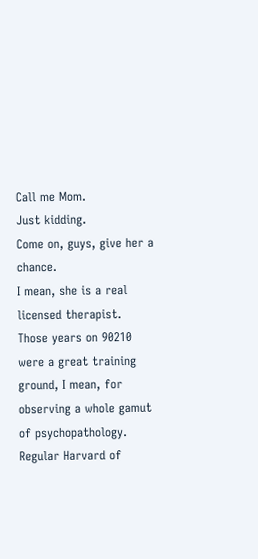Call me Mom.
Just kidding.
Come on, guys, give her a chance.
I mean, she is a real licensed therapist.
Those years on 90210 were a great training ground, I mean, for observing a whole gamut of psychopathology.
Regular Harvard of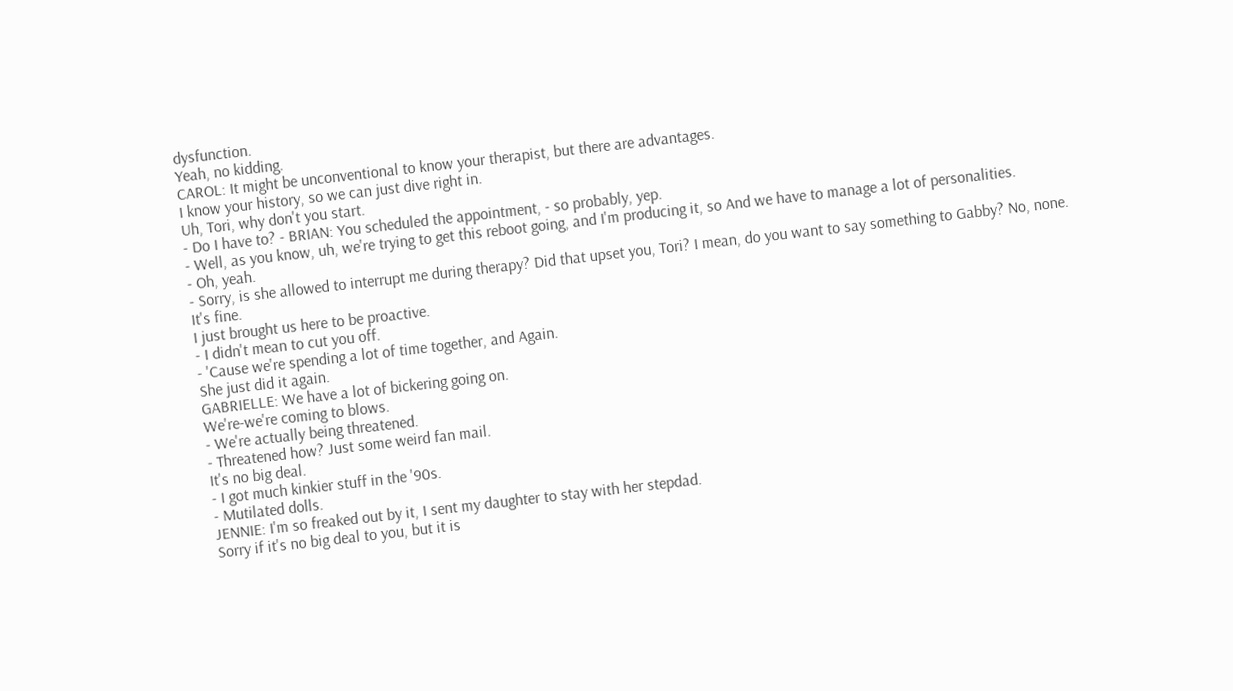dysfunction.
Yeah, no kidding.
CAROL: It might be unconventional to know your therapist, but there are advantages.
I know your history, so we can just dive right in.
Uh, Tori, why don't you start.
- Do I have to? - BRIAN: You scheduled the appointment, - so probably, yep.
- Well, as you know, uh, we're trying to get this reboot going, and I'm producing it, so And we have to manage a lot of personalities.
- Oh, yeah.
- Sorry, is she allowed to interrupt me during therapy? Did that upset you, Tori? I mean, do you want to say something to Gabby? No, none.
It's fine.
I just brought us here to be proactive.
- I didn't mean to cut you off.
- 'Cause we're spending a lot of time together, and Again.
She just did it again.
GABRIELLE: We have a lot of bickering going on.
We're-we're coming to blows.
- We're actually being threatened.
- Threatened how? Just some weird fan mail.
It's no big deal.
- I got much kinkier stuff in the '90s.
- Mutilated dolls.
JENNIE: I'm so freaked out by it, I sent my daughter to stay with her stepdad.
Sorry if it's no big deal to you, but it is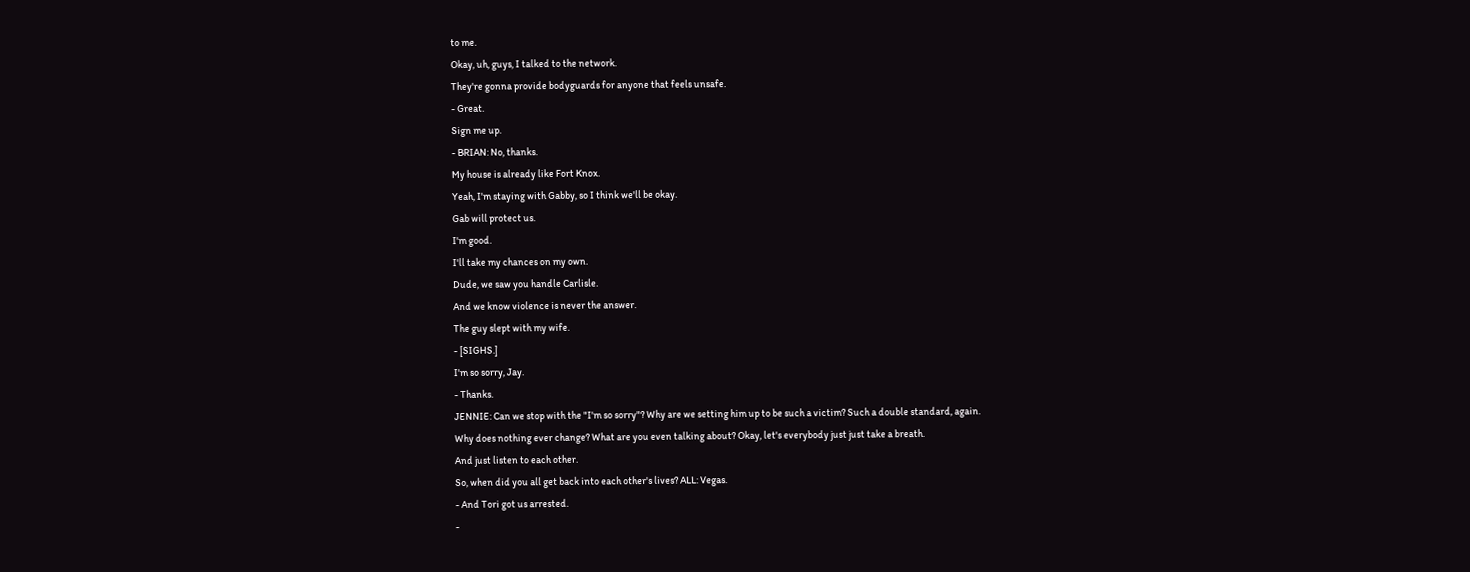to me.
Okay, uh, guys, I talked to the network.
They're gonna provide bodyguards for anyone that feels unsafe.
- Great.
Sign me up.
- BRIAN: No, thanks.
My house is already like Fort Knox.
Yeah, I'm staying with Gabby, so I think we'll be okay.
Gab will protect us.
I'm good.
I'll take my chances on my own.
Dude, we saw you handle Carlisle.
And we know violence is never the answer.
The guy slept with my wife.
- [SIGHS.]
I'm so sorry, Jay.
- Thanks.
JENNIE: Can we stop with the "I'm so sorry"? Why are we setting him up to be such a victim? Such a double standard, again.
Why does nothing ever change? What are you even talking about? Okay, let's everybody just just take a breath.
And just listen to each other.
So, when did you all get back into each other's lives? ALL: Vegas.
- And Tori got us arrested.
-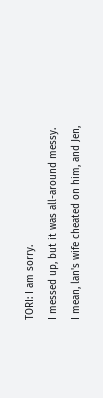TORI: I am sorry.
I messed up, but it was all-around messy.
I mean, lan's wife cheated on him, and Jen,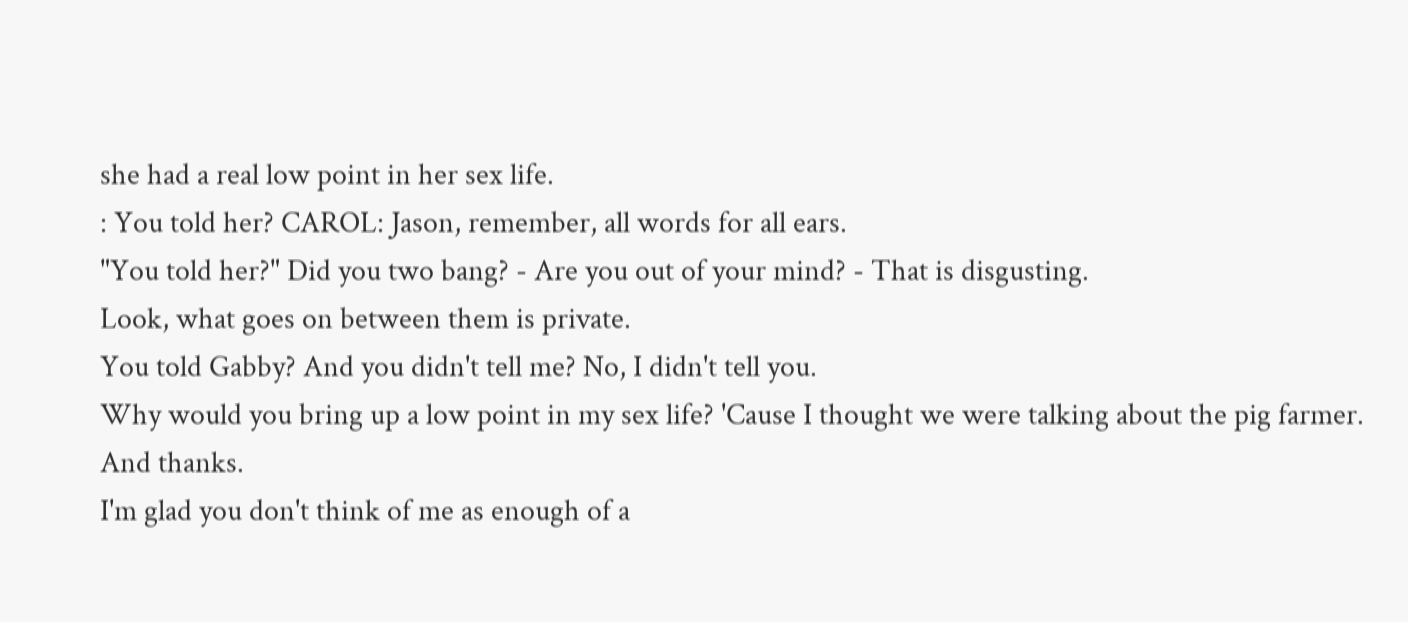she had a real low point in her sex life.
: You told her? CAROL: Jason, remember, all words for all ears.
"You told her?" Did you two bang? - Are you out of your mind? - That is disgusting.
Look, what goes on between them is private.
You told Gabby? And you didn't tell me? No, I didn't tell you.
Why would you bring up a low point in my sex life? 'Cause I thought we were talking about the pig farmer.
And thanks.
I'm glad you don't think of me as enough of a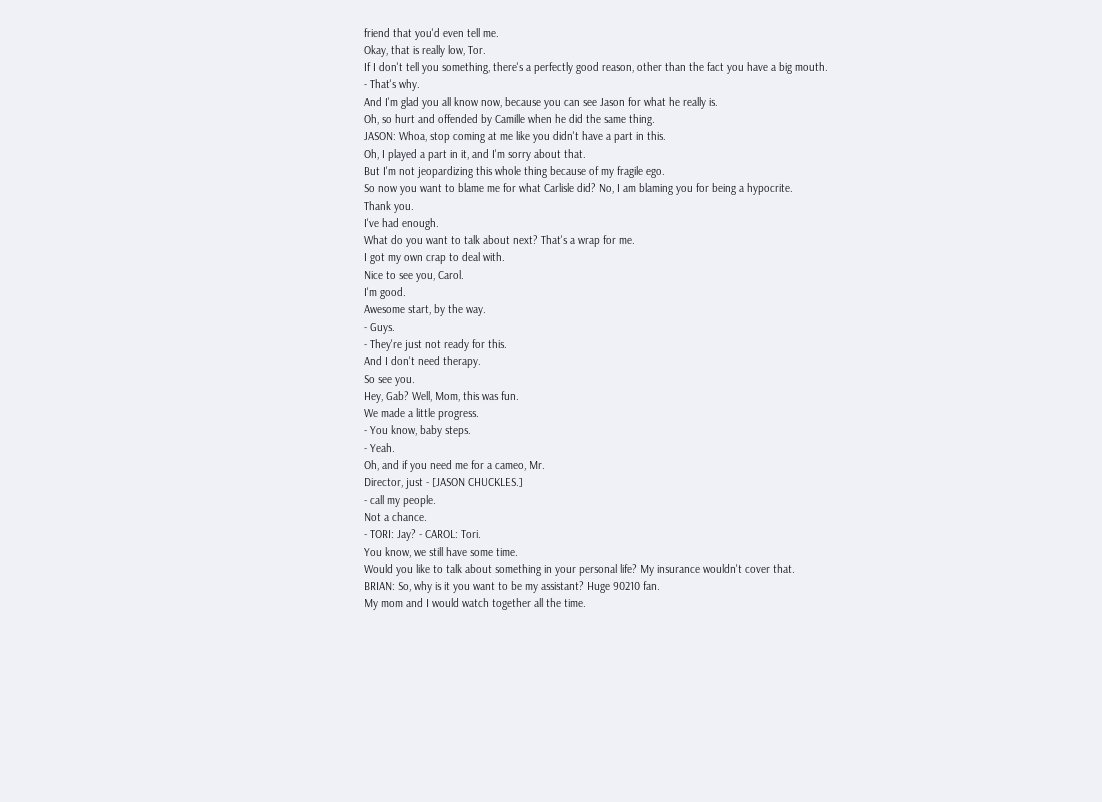friend that you'd even tell me.
Okay, that is really low, Tor.
If I don't tell you something, there's a perfectly good reason, other than the fact you have a big mouth.
- That's why.
And I'm glad you all know now, because you can see Jason for what he really is.
Oh, so hurt and offended by Camille when he did the same thing.
JASON: Whoa, stop coming at me like you didn't have a part in this.
Oh, I played a part in it, and I'm sorry about that.
But I'm not jeopardizing this whole thing because of my fragile ego.
So now you want to blame me for what Carlisle did? No, I am blaming you for being a hypocrite.
Thank you.
I've had enough.
What do you want to talk about next? That's a wrap for me.
I got my own crap to deal with.
Nice to see you, Carol.
I'm good.
Awesome start, by the way.
- Guys.
- They're just not ready for this.
And I don't need therapy.
So see you.
Hey, Gab? Well, Mom, this was fun.
We made a little progress.
- You know, baby steps.
- Yeah.
Oh, and if you need me for a cameo, Mr.
Director, just - [JASON CHUCKLES.]
- call my people.
Not a chance.
- TORI: Jay? - CAROL: Tori.
You know, we still have some time.
Would you like to talk about something in your personal life? My insurance wouldn't cover that.
BRIAN: So, why is it you want to be my assistant? Huge 90210 fan.
My mom and I would watch together all the time.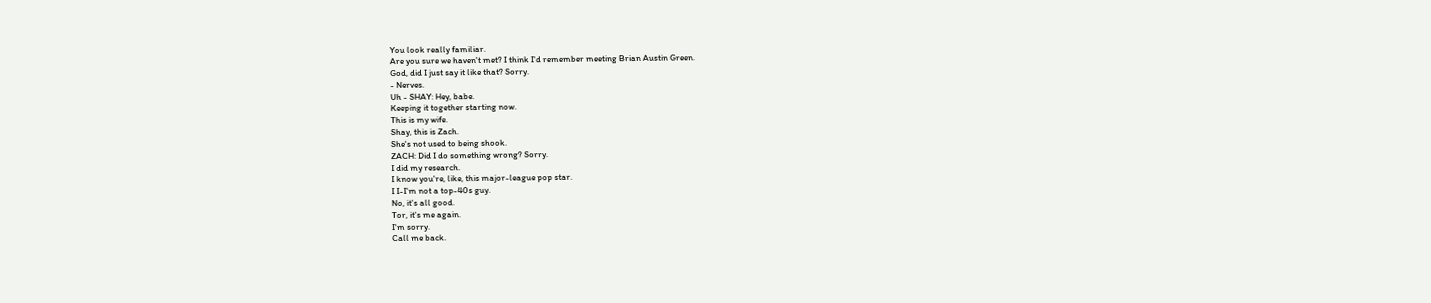You look really familiar.
Are you sure we haven't met? I think I'd remember meeting Brian Austin Green.
God, did I just say it like that? Sorry.
- Nerves.
Uh - SHAY: Hey, babe.
Keeping it together starting now.
This is my wife.
Shay, this is Zach.
She's not used to being shook.
ZACH: Did I do something wrong? Sorry.
I did my research.
I know you're, like, this major-league pop star.
I I-I'm not a top-40s guy.
No, it's all good.
Tor, it's me again.
I'm sorry.
Call me back.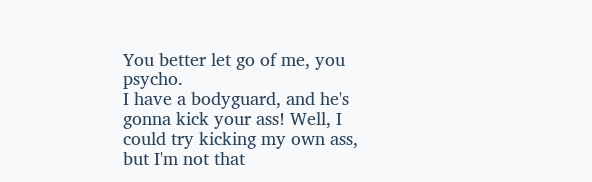You better let go of me, you psycho.
I have a bodyguard, and he's gonna kick your ass! Well, I could try kicking my own ass, but I'm not that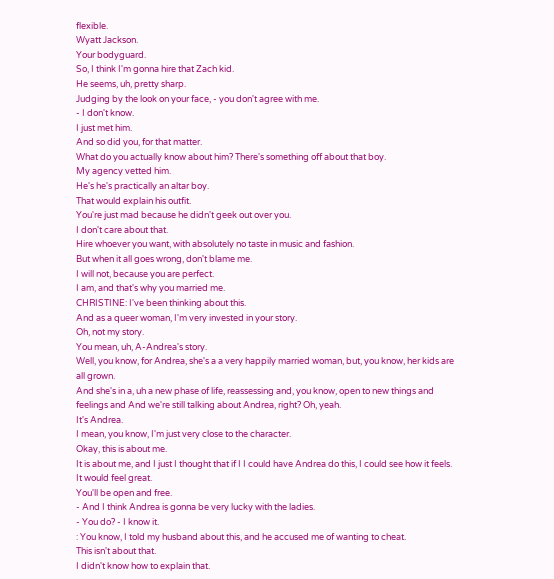flexible.
Wyatt Jackson.
Your bodyguard.
So, I think I'm gonna hire that Zach kid.
He seems, uh, pretty sharp.
Judging by the look on your face, - you don't agree with me.
- I don't know.
I just met him.
And so did you, for that matter.
What do you actually know about him? There's something off about that boy.
My agency vetted him.
He's he's practically an altar boy.
That would explain his outfit.
You're just mad because he didn't geek out over you.
I don't care about that.
Hire whoever you want, with absolutely no taste in music and fashion.
But when it all goes wrong, don't blame me.
I will not, because you are perfect.
I am, and that's why you married me.
CHRISTINE: I've been thinking about this.
And as a queer woman, I'm very invested in your story.
Oh, not my story.
You mean, uh, A-Andrea's story.
Well, you know, for Andrea, she's a a very happily married woman, but, you know, her kids are all grown.
And she's in a, uh a new phase of life, reassessing and, you know, open to new things and feelings and And we're still talking about Andrea, right? Oh, yeah.
It's Andrea.
I mean, you know, I'm just very close to the character.
Okay, this is about me.
It is about me, and I just I thought that if I I could have Andrea do this, I could see how it feels.
It would feel great.
You'll be open and free.
- And I think Andrea is gonna be very lucky with the ladies.
- You do? - I know it.
: You know, I told my husband about this, and he accused me of wanting to cheat.
This isn't about that.
I didn't know how to explain that.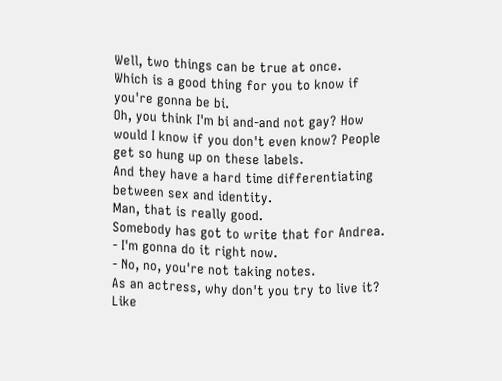Well, two things can be true at once.
Which is a good thing for you to know if you're gonna be bi.
Oh, you think I'm bi and-and not gay? How would I know if you don't even know? People get so hung up on these labels.
And they have a hard time differentiating between sex and identity.
Man, that is really good.
Somebody has got to write that for Andrea.
- I'm gonna do it right now.
- No, no, you're not taking notes.
As an actress, why don't you try to live it? Like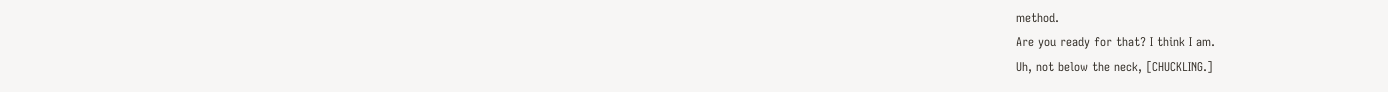method.
Are you ready for that? I think I am.
Uh, not below the neck, [CHUCKLING.]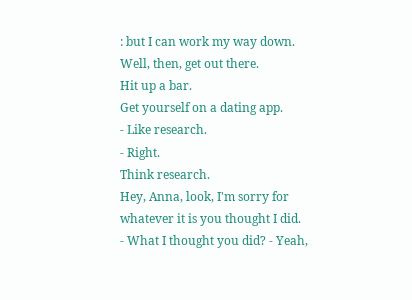: but I can work my way down.
Well, then, get out there.
Hit up a bar.
Get yourself on a dating app.
- Like research.
- Right.
Think research.
Hey, Anna, look, I'm sorry for whatever it is you thought I did.
- What I thought you did? - Yeah,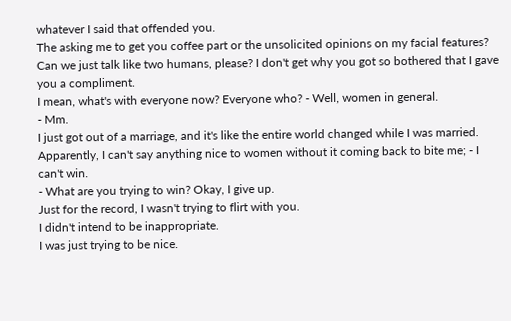whatever I said that offended you.
The asking me to get you coffee part or the unsolicited opinions on my facial features? Can we just talk like two humans, please? I don't get why you got so bothered that I gave you a compliment.
I mean, what's with everyone now? Everyone who? - Well, women in general.
- Mm.
I just got out of a marriage, and it's like the entire world changed while I was married.
Apparently, I can't say anything nice to women without it coming back to bite me; - I can't win.
- What are you trying to win? Okay, I give up.
Just for the record, I wasn't trying to flirt with you.
I didn't intend to be inappropriate.
I was just trying to be nice.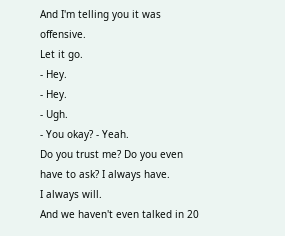And I'm telling you it was offensive.
Let it go.
- Hey.
- Hey.
- Ugh.
- You okay? - Yeah.
Do you trust me? Do you even have to ask? I always have.
I always will.
And we haven't even talked in 20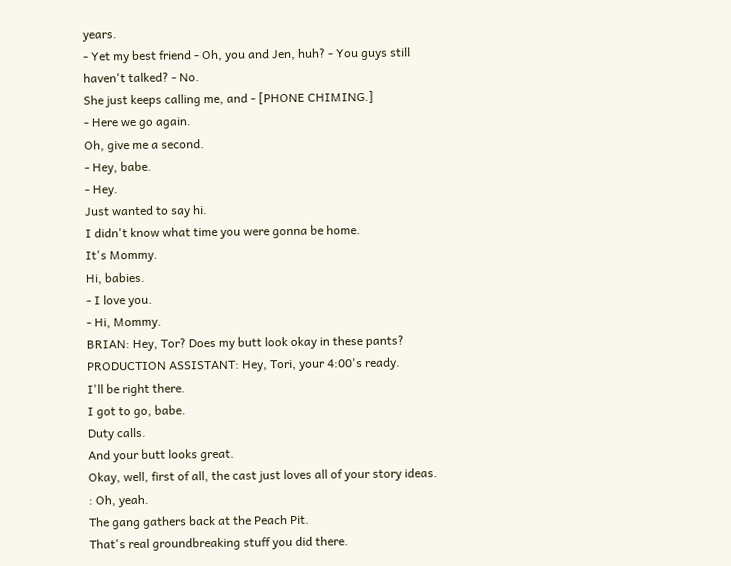years.
- Yet my best friend - Oh, you and Jen, huh? - You guys still haven't talked? - No.
She just keeps calling me, and - [PHONE CHIMING.]
- Here we go again.
Oh, give me a second.
- Hey, babe.
- Hey.
Just wanted to say hi.
I didn't know what time you were gonna be home.
It's Mommy.
Hi, babies.
- I love you.
- Hi, Mommy.
BRIAN: Hey, Tor? Does my butt look okay in these pants? PRODUCTION ASSISTANT: Hey, Tori, your 4:00's ready.
I'll be right there.
I got to go, babe.
Duty calls.
And your butt looks great.
Okay, well, first of all, the cast just loves all of your story ideas.
: Oh, yeah.
The gang gathers back at the Peach Pit.
That's real groundbreaking stuff you did there.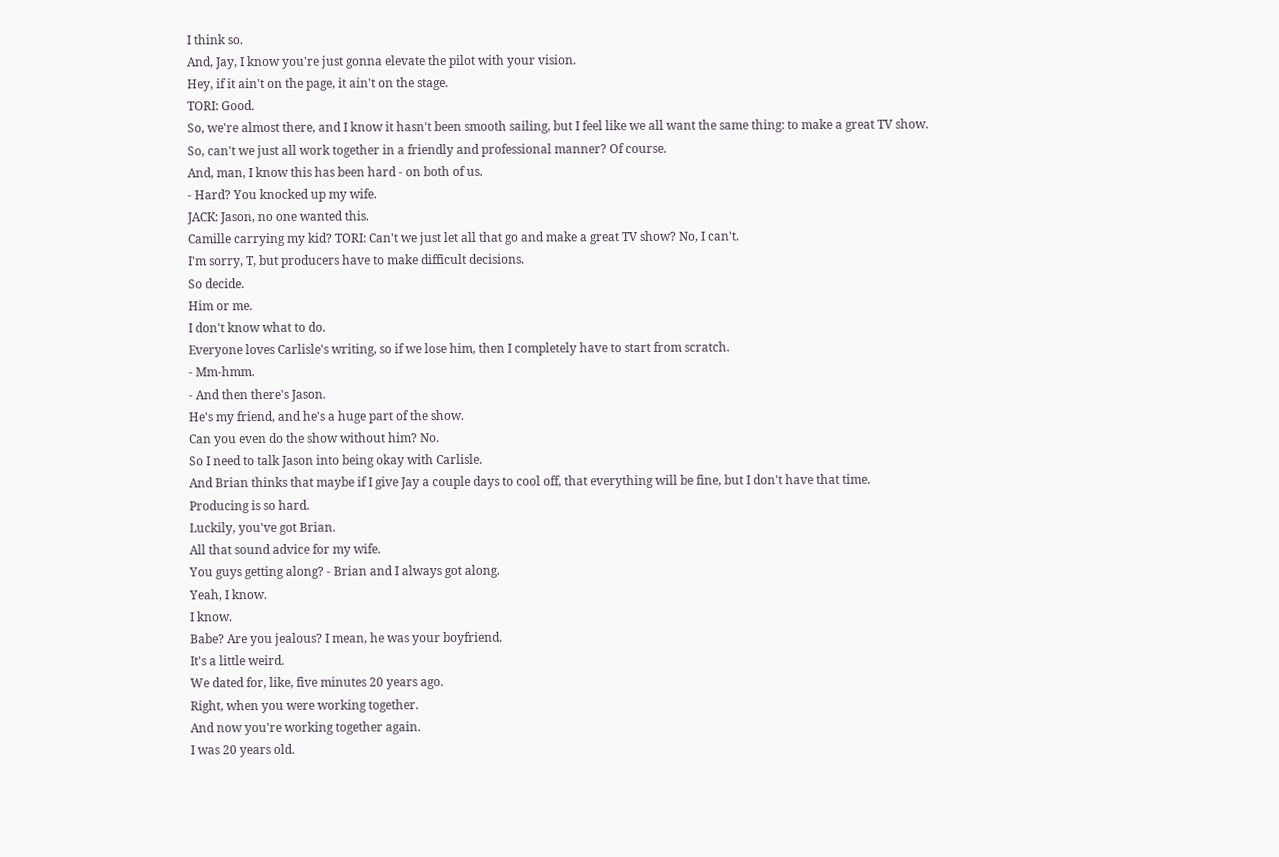I think so.
And, Jay, I know you're just gonna elevate the pilot with your vision.
Hey, if it ain't on the page, it ain't on the stage.
TORI: Good.
So, we're almost there, and I know it hasn't been smooth sailing, but I feel like we all want the same thing: to make a great TV show.
So, can't we just all work together in a friendly and professional manner? Of course.
And, man, I know this has been hard - on both of us.
- Hard? You knocked up my wife.
JACK: Jason, no one wanted this.
Camille carrying my kid? TORI: Can't we just let all that go and make a great TV show? No, I can't.
I'm sorry, T, but producers have to make difficult decisions.
So decide.
Him or me.
I don't know what to do.
Everyone loves Carlisle's writing, so if we lose him, then I completely have to start from scratch.
- Mm-hmm.
- And then there's Jason.
He's my friend, and he's a huge part of the show.
Can you even do the show without him? No.
So I need to talk Jason into being okay with Carlisle.
And Brian thinks that maybe if I give Jay a couple days to cool off, that everything will be fine, but I don't have that time.
Producing is so hard.
Luckily, you've got Brian.
All that sound advice for my wife.
You guys getting along? - Brian and I always got along.
Yeah, I know.
I know.
Babe? Are you jealous? I mean, he was your boyfriend.
It's a little weird.
We dated for, like, five minutes 20 years ago.
Right, when you were working together.
And now you're working together again.
I was 20 years old.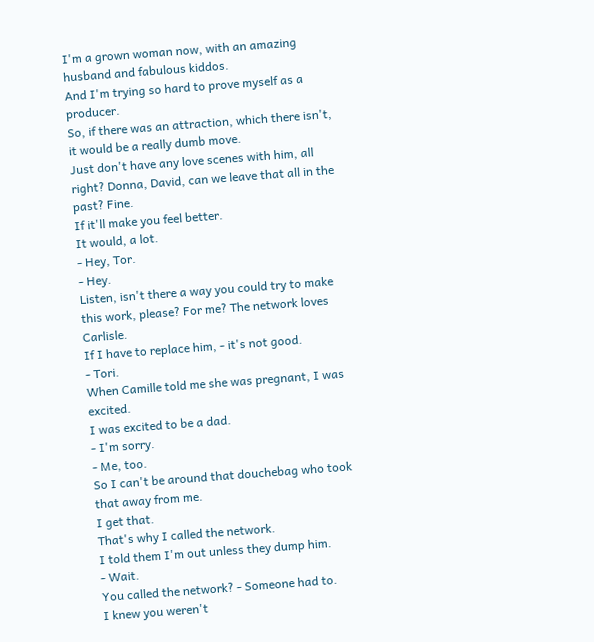I'm a grown woman now, with an amazing husband and fabulous kiddos.
And I'm trying so hard to prove myself as a producer.
So, if there was an attraction, which there isn't, it would be a really dumb move.
Just don't have any love scenes with him, all right? Donna, David, can we leave that all in the past? Fine.
If it'll make you feel better.
It would, a lot.
- Hey, Tor.
- Hey.
Listen, isn't there a way you could try to make this work, please? For me? The network loves Carlisle.
If I have to replace him, - it's not good.
- Tori.
When Camille told me she was pregnant, I was excited.
I was excited to be a dad.
- I'm sorry.
- Me, too.
So I can't be around that douchebag who took that away from me.
I get that.
That's why I called the network.
I told them I'm out unless they dump him.
- Wait.
You called the network? - Someone had to.
I knew you weren't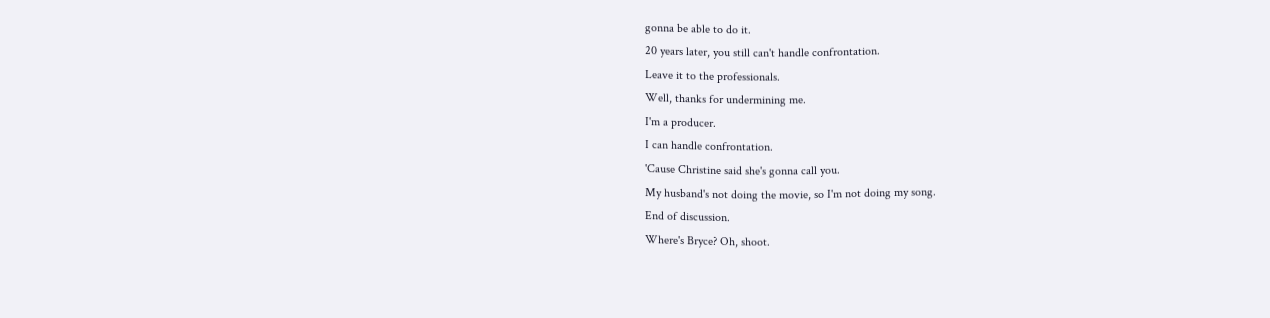gonna be able to do it.
20 years later, you still can't handle confrontation.
Leave it to the professionals.
Well, thanks for undermining me.
I'm a producer.
I can handle confrontation.
'Cause Christine said she's gonna call you.
My husband's not doing the movie, so I'm not doing my song.
End of discussion.
Where's Bryce? Oh, shoot.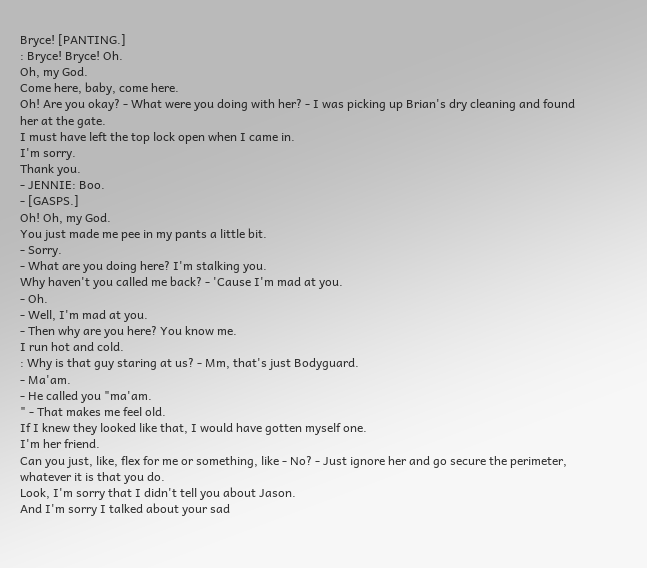Bryce! [PANTING.]
: Bryce! Bryce! Oh.
Oh, my God.
Come here, baby, come here.
Oh! Are you okay? - What were you doing with her? - I was picking up Brian's dry cleaning and found her at the gate.
I must have left the top lock open when I came in.
I'm sorry.
Thank you.
- JENNIE: Boo.
- [GASPS.]
Oh! Oh, my God.
You just made me pee in my pants a little bit.
- Sorry.
- What are you doing here? I'm stalking you.
Why haven't you called me back? - 'Cause I'm mad at you.
- Oh.
- Well, I'm mad at you.
- Then why are you here? You know me.
I run hot and cold.
: Why is that guy staring at us? - Mm, that's just Bodyguard.
- Ma'am.
- He called you "ma'am.
" - That makes me feel old.
If I knew they looked like that, I would have gotten myself one.
I'm her friend.
Can you just, like, flex for me or something, like - No? - Just ignore her and go secure the perimeter, whatever it is that you do.
Look, I'm sorry that I didn't tell you about Jason.
And I'm sorry I talked about your sad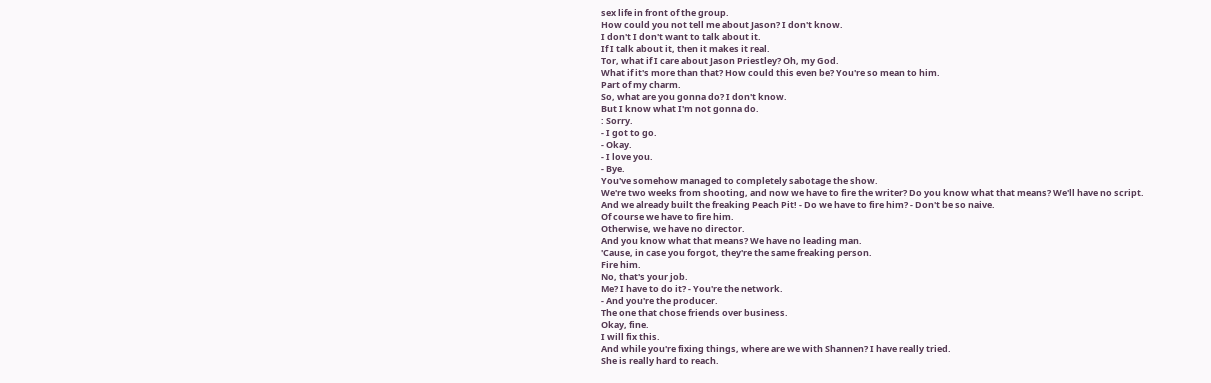sex life in front of the group.
How could you not tell me about Jason? I don't know.
I don't I don't want to talk about it.
If I talk about it, then it makes it real.
Tor, what if I care about Jason Priestley? Oh, my God.
What if it's more than that? How could this even be? You're so mean to him.
Part of my charm.
So, what are you gonna do? I don't know.
But I know what I'm not gonna do.
: Sorry.
- I got to go.
- Okay.
- I love you.
- Bye.
You've somehow managed to completely sabotage the show.
We're two weeks from shooting, and now we have to fire the writer? Do you know what that means? We'll have no script.
And we already built the freaking Peach Pit! - Do we have to fire him? - Don't be so naive.
Of course we have to fire him.
Otherwise, we have no director.
And you know what that means? We have no leading man.
'Cause, in case you forgot, they're the same freaking person.
Fire him.
No, that's your job.
Me? I have to do it? - You're the network.
- And you're the producer.
The one that chose friends over business.
Okay, fine.
I will fix this.
And while you're fixing things, where are we with Shannen? I have really tried.
She is really hard to reach.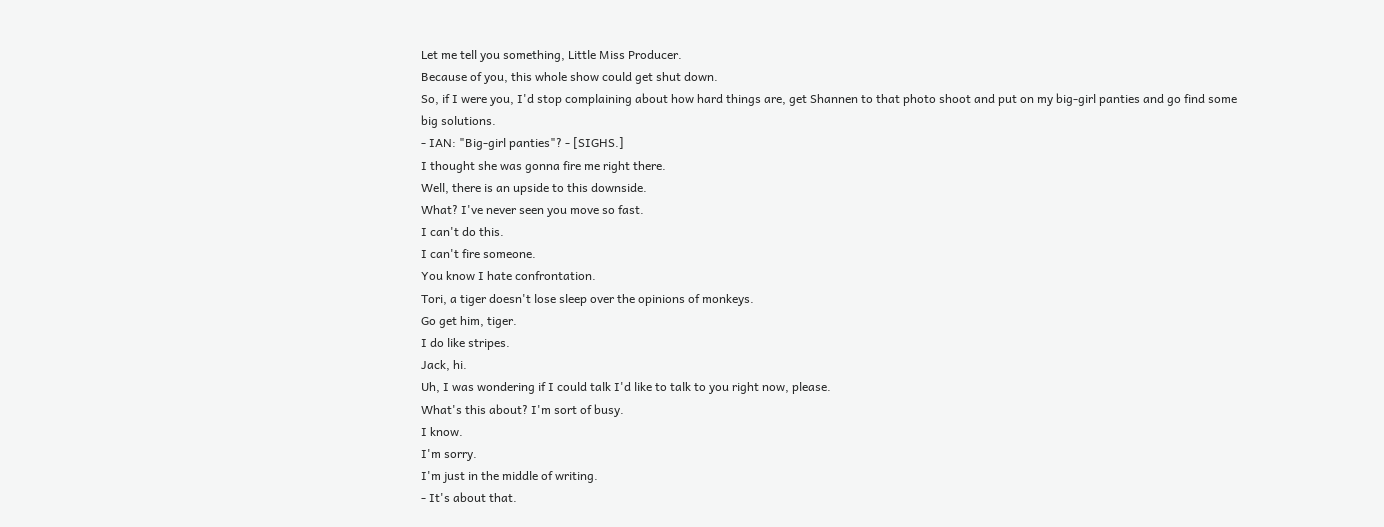Let me tell you something, Little Miss Producer.
Because of you, this whole show could get shut down.
So, if I were you, I'd stop complaining about how hard things are, get Shannen to that photo shoot and put on my big-girl panties and go find some big solutions.
- IAN: "Big-girl panties"? - [SIGHS.]
I thought she was gonna fire me right there.
Well, there is an upside to this downside.
What? I've never seen you move so fast.
I can't do this.
I can't fire someone.
You know I hate confrontation.
Tori, a tiger doesn't lose sleep over the opinions of monkeys.
Go get him, tiger.
I do like stripes.
Jack, hi.
Uh, I was wondering if I could talk I'd like to talk to you right now, please.
What's this about? I'm sort of busy.
I know.
I'm sorry.
I'm just in the middle of writing.
- It's about that.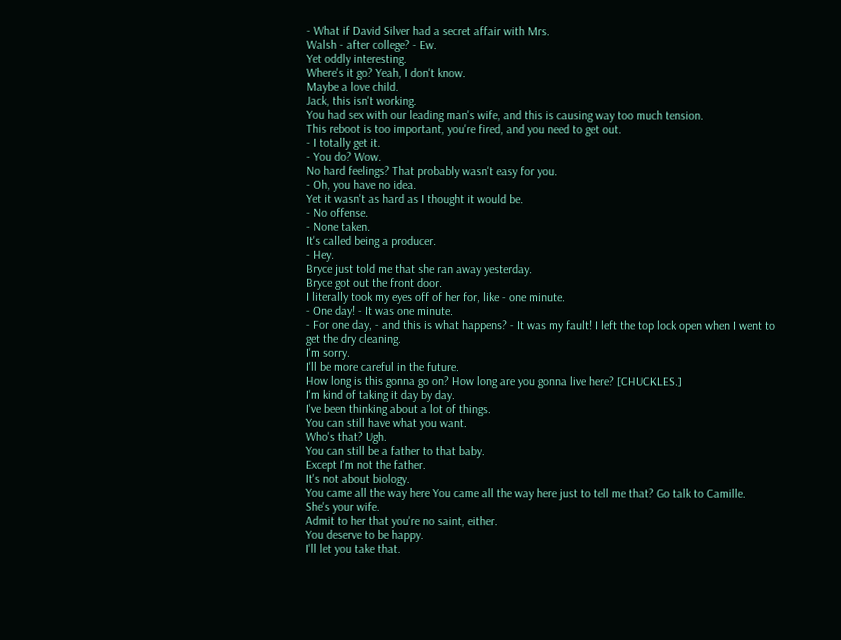- What if David Silver had a secret affair with Mrs.
Walsh - after college? - Ew.
Yet oddly interesting.
Where's it go? Yeah, I don't know.
Maybe a love child.
Jack, this isn't working.
You had sex with our leading man's wife, and this is causing way too much tension.
This reboot is too important, you're fired, and you need to get out.
- I totally get it.
- You do? Wow.
No hard feelings? That probably wasn't easy for you.
- Oh, you have no idea.
Yet it wasn't as hard as I thought it would be.
- No offense.
- None taken.
It's called being a producer.
- Hey.
Bryce just told me that she ran away yesterday.
Bryce got out the front door.
I literally took my eyes off of her for, like - one minute.
- One day! - It was one minute.
- For one day, - and this is what happens? - It was my fault! I left the top lock open when I went to get the dry cleaning.
I'm sorry.
I'll be more careful in the future.
How long is this gonna go on? How long are you gonna live here? [CHUCKLES.]
I'm kind of taking it day by day.
I've been thinking about a lot of things.
You can still have what you want.
Who's that? Ugh.
You can still be a father to that baby.
Except I'm not the father.
It's not about biology.
You came all the way here You came all the way here just to tell me that? Go talk to Camille.
She's your wife.
Admit to her that you're no saint, either.
You deserve to be happy.
I'll let you take that.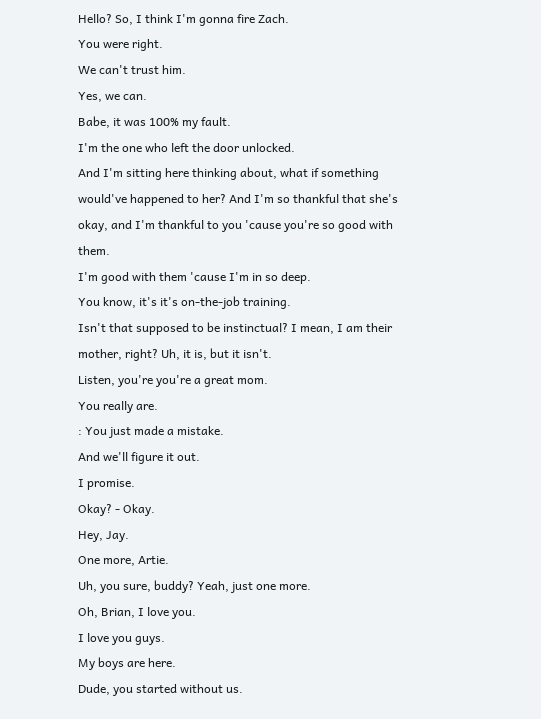Hello? So, I think I'm gonna fire Zach.
You were right.
We can't trust him.
Yes, we can.
Babe, it was 100% my fault.
I'm the one who left the door unlocked.
And I'm sitting here thinking about, what if something would've happened to her? And I'm so thankful that she's okay, and I'm thankful to you 'cause you're so good with them.
I'm good with them 'cause I'm in so deep.
You know, it's it's on-the-job training.
Isn't that supposed to be instinctual? I mean, I am their mother, right? Uh, it is, but it isn't.
Listen, you're you're a great mom.
You really are.
: You just made a mistake.
And we'll figure it out.
I promise.
Okay? - Okay.
Hey, Jay.
One more, Artie.
Uh, you sure, buddy? Yeah, just one more.
Oh, Brian, I love you.
I love you guys.
My boys are here.
Dude, you started without us.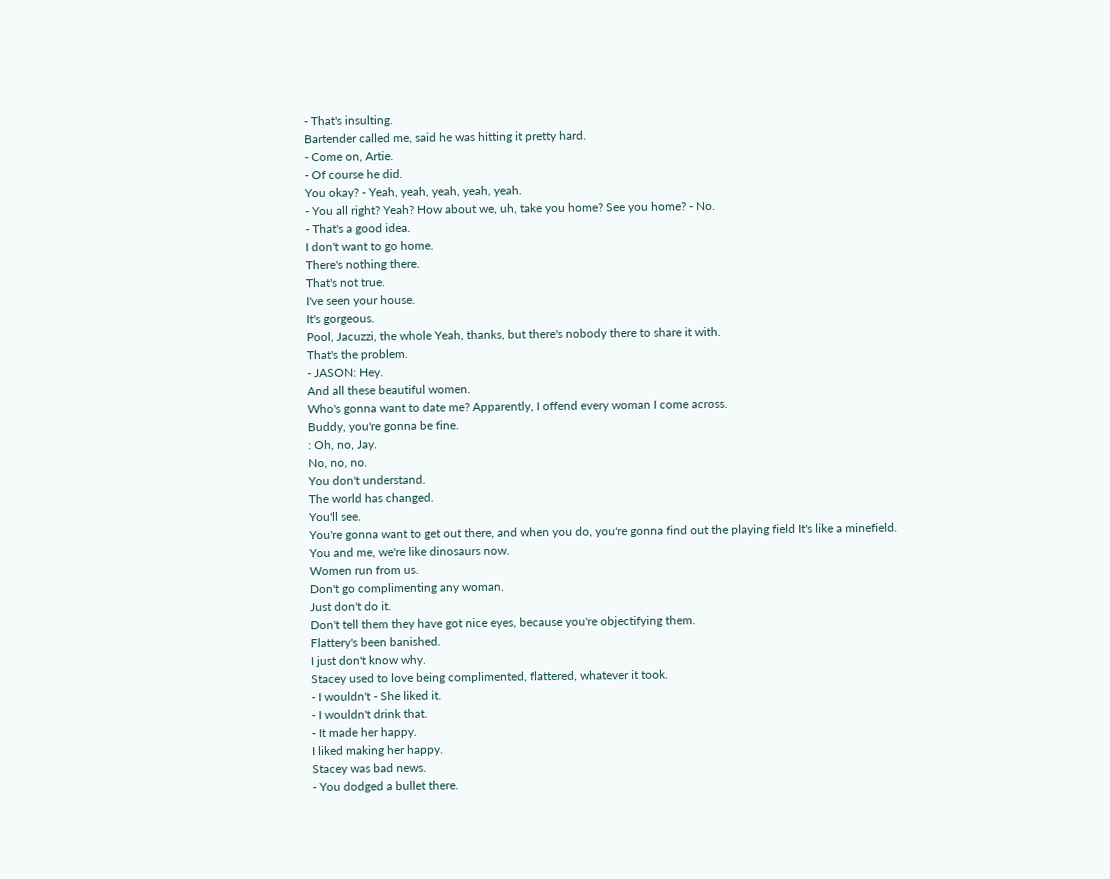- That's insulting.
Bartender called me, said he was hitting it pretty hard.
- Come on, Artie.
- Of course he did.
You okay? - Yeah, yeah, yeah, yeah, yeah.
- You all right? Yeah? How about we, uh, take you home? See you home? - No.
- That's a good idea.
I don't want to go home.
There's nothing there.
That's not true.
I've seen your house.
It's gorgeous.
Pool, Jacuzzi, the whole Yeah, thanks, but there's nobody there to share it with.
That's the problem.
- JASON: Hey.
And all these beautiful women.
Who's gonna want to date me? Apparently, I offend every woman I come across.
Buddy, you're gonna be fine.
: Oh, no, Jay.
No, no, no.
You don't understand.
The world has changed.
You'll see.
You're gonna want to get out there, and when you do, you're gonna find out the playing field It's like a minefield.
You and me, we're like dinosaurs now.
Women run from us.
Don't go complimenting any woman.
Just don't do it.
Don't tell them they have got nice eyes, because you're objectifying them.
Flattery's been banished.
I just don't know why.
Stacey used to love being complimented, flattered, whatever it took.
- I wouldn't - She liked it.
- I wouldn't drink that.
- It made her happy.
I liked making her happy.
Stacey was bad news.
- You dodged a bullet there.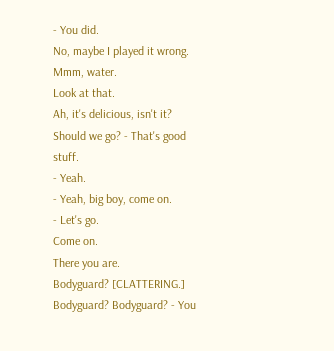- You did.
No, maybe I played it wrong.
Mmm, water.
Look at that.
Ah, it's delicious, isn't it? Should we go? - That's good stuff.
- Yeah.
- Yeah, big boy, come on.
- Let's go.
Come on.
There you are.
Bodyguard? [CLATTERING.]
Bodyguard? Bodyguard? - You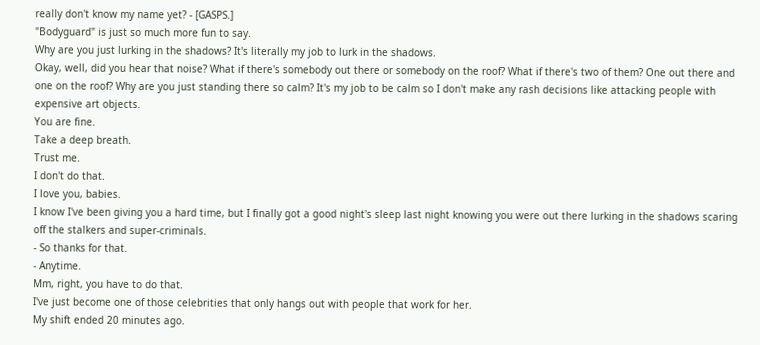really don't know my name yet? - [GASPS.]
"Bodyguard" is just so much more fun to say.
Why are you just lurking in the shadows? It's literally my job to lurk in the shadows.
Okay, well, did you hear that noise? What if there's somebody out there or somebody on the roof? What if there's two of them? One out there and one on the roof? Why are you just standing there so calm? It's my job to be calm so I don't make any rash decisions like attacking people with expensive art objects.
You are fine.
Take a deep breath.
Trust me.
I don't do that.
I love you, babies.
I know I've been giving you a hard time, but I finally got a good night's sleep last night knowing you were out there lurking in the shadows scaring off the stalkers and super-criminals.
- So thanks for that.
- Anytime.
Mm, right, you have to do that.
I've just become one of those celebrities that only hangs out with people that work for her.
My shift ended 20 minutes ago.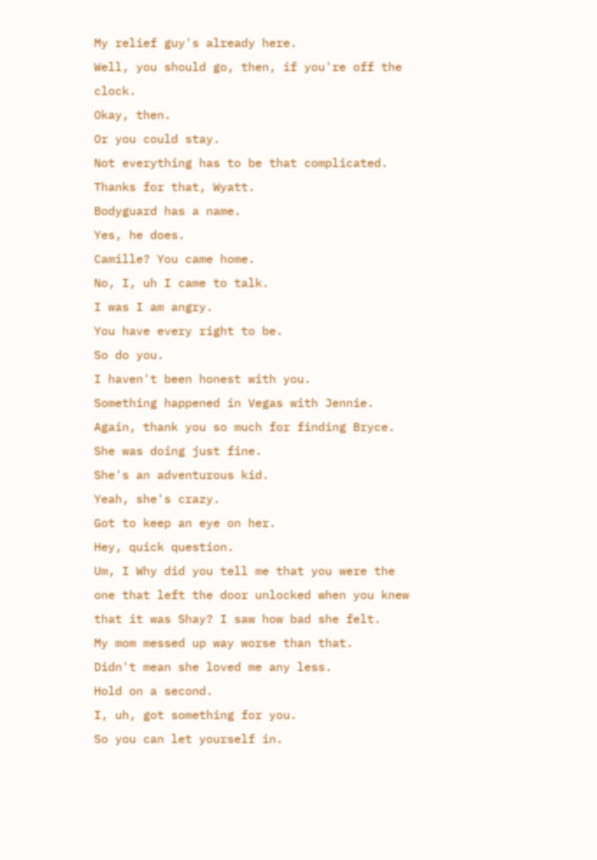My relief guy's already here.
Well, you should go, then, if you're off the clock.
Okay, then.
Or you could stay.
Not everything has to be that complicated.
Thanks for that, Wyatt.
Bodyguard has a name.
Yes, he does.
Camille? You came home.
No, I, uh I came to talk.
I was I am angry.
You have every right to be.
So do you.
I haven't been honest with you.
Something happened in Vegas with Jennie.
Again, thank you so much for finding Bryce.
She was doing just fine.
She's an adventurous kid.
Yeah, she's crazy.
Got to keep an eye on her.
Hey, quick question.
Um, I Why did you tell me that you were the one that left the door unlocked when you knew that it was Shay? I saw how bad she felt.
My mom messed up way worse than that.
Didn't mean she loved me any less.
Hold on a second.
I, uh, got something for you.
So you can let yourself in.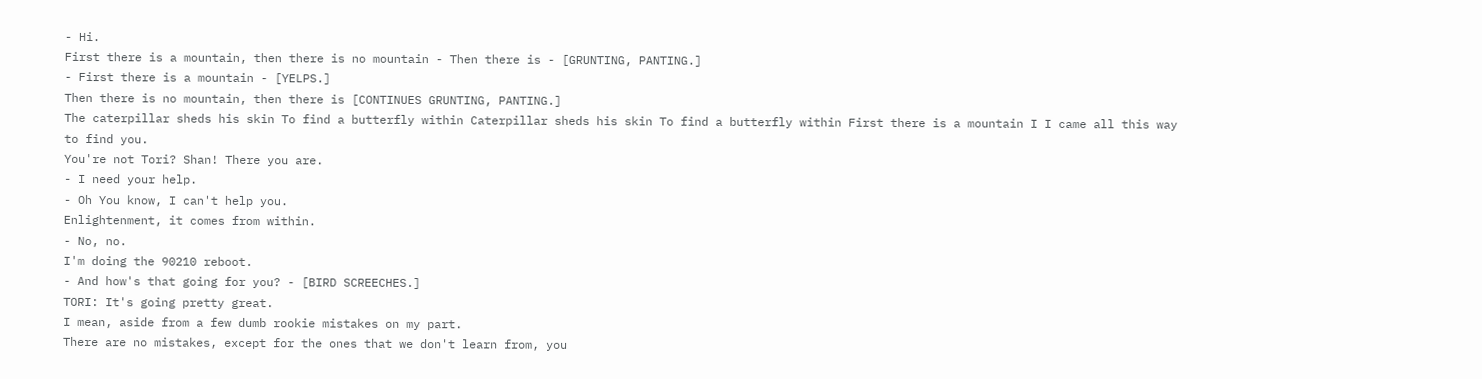- Hi.
First there is a mountain, then there is no mountain - Then there is - [GRUNTING, PANTING.]
- First there is a mountain - [YELPS.]
Then there is no mountain, then there is [CONTINUES GRUNTING, PANTING.]
The caterpillar sheds his skin To find a butterfly within Caterpillar sheds his skin To find a butterfly within First there is a mountain I I came all this way to find you.
You're not Tori? Shan! There you are.
- I need your help.
- Oh You know, I can't help you.
Enlightenment, it comes from within.
- No, no.
I'm doing the 90210 reboot.
- And how's that going for you? - [BIRD SCREECHES.]
TORI: It's going pretty great.
I mean, aside from a few dumb rookie mistakes on my part.
There are no mistakes, except for the ones that we don't learn from, you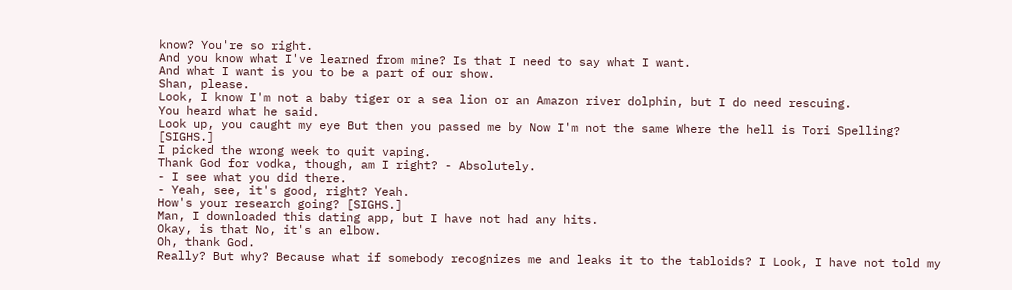know? You're so right.
And you know what I've learned from mine? Is that I need to say what I want.
And what I want is you to be a part of our show.
Shan, please.
Look, I know I'm not a baby tiger or a sea lion or an Amazon river dolphin, but I do need rescuing.
You heard what he said.
Look up, you caught my eye But then you passed me by Now I'm not the same Where the hell is Tori Spelling? [SIGHS.]
I picked the wrong week to quit vaping.
Thank God for vodka, though, am I right? - Absolutely.
- I see what you did there.
- Yeah, see, it's good, right? Yeah.
How's your research going? [SIGHS.]
Man, I downloaded this dating app, but I have not had any hits.
Okay, is that No, it's an elbow.
Oh, thank God.
Really? But why? Because what if somebody recognizes me and leaks it to the tabloids? I Look, I have not told my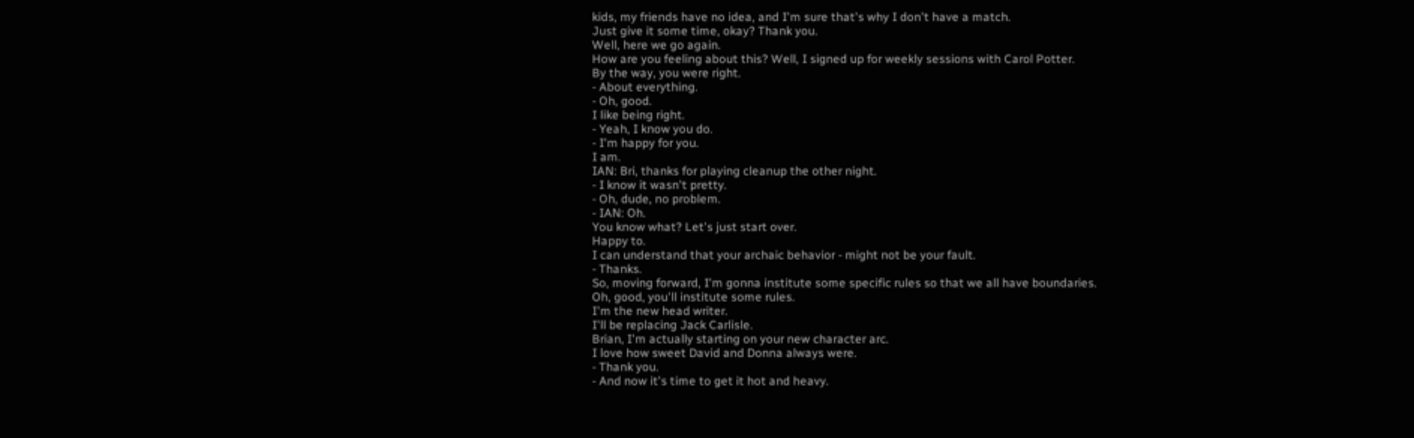kids, my friends have no idea, and I'm sure that's why I don't have a match.
Just give it some time, okay? Thank you.
Well, here we go again.
How are you feeling about this? Well, I signed up for weekly sessions with Carol Potter.
By the way, you were right.
- About everything.
- Oh, good.
I like being right.
- Yeah, I know you do.
- I'm happy for you.
I am.
IAN: Bri, thanks for playing cleanup the other night.
- I know it wasn't pretty.
- Oh, dude, no problem.
- IAN: Oh.
You know what? Let's just start over.
Happy to.
I can understand that your archaic behavior - might not be your fault.
- Thanks.
So, moving forward, I'm gonna institute some specific rules so that we all have boundaries.
Oh, good, you'll institute some rules.
I'm the new head writer.
I'll be replacing Jack Carlisle.
Brian, I'm actually starting on your new character arc.
I love how sweet David and Donna always were.
- Thank you.
- And now it's time to get it hot and heavy.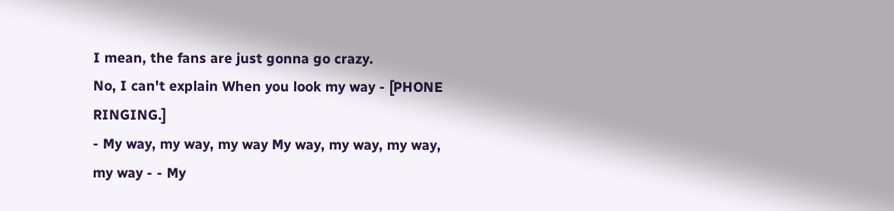I mean, the fans are just gonna go crazy.
No, I can't explain When you look my way - [PHONE RINGING.]
- My way, my way, my way My way, my way, my way, my way - - My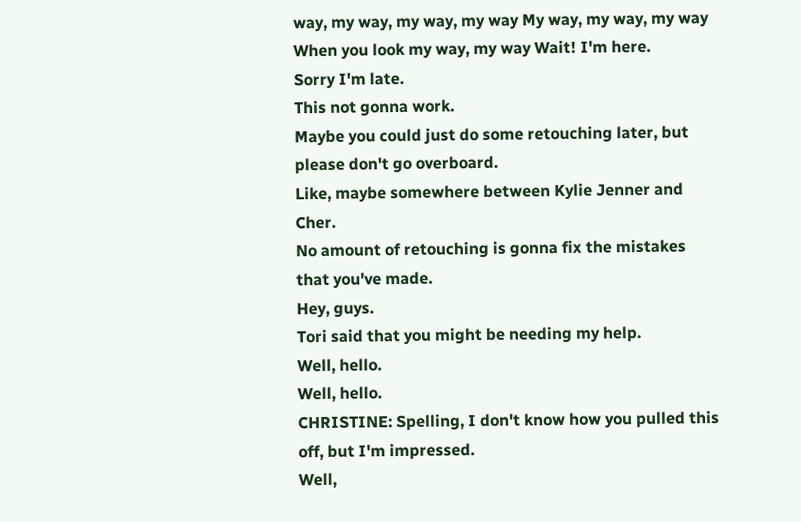way, my way, my way, my way My way, my way, my way When you look my way, my way Wait! I'm here.
Sorry I'm late.
This not gonna work.
Maybe you could just do some retouching later, but please don't go overboard.
Like, maybe somewhere between Kylie Jenner and Cher.
No amount of retouching is gonna fix the mistakes that you've made.
Hey, guys.
Tori said that you might be needing my help.
Well, hello.
Well, hello.
CHRISTINE: Spelling, I don't know how you pulled this off, but I'm impressed.
Well,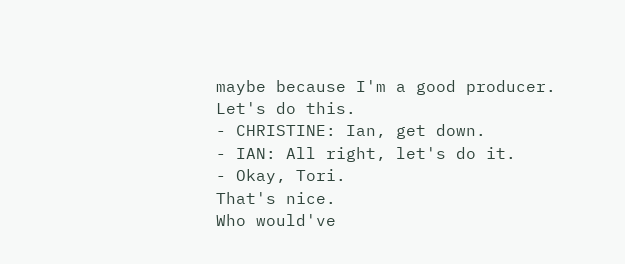maybe because I'm a good producer.
Let's do this.
- CHRISTINE: Ian, get down.
- IAN: All right, let's do it.
- Okay, Tori.
That's nice.
Who would've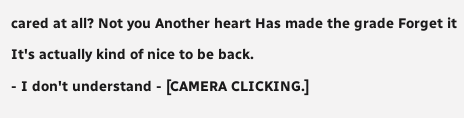cared at all? Not you Another heart Has made the grade Forget it It's actually kind of nice to be back.
- I don't understand - [CAMERA CLICKING.]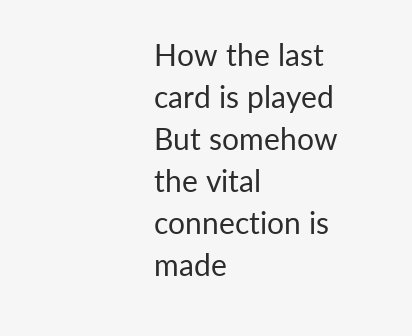How the last card is played But somehow the vital connection is made